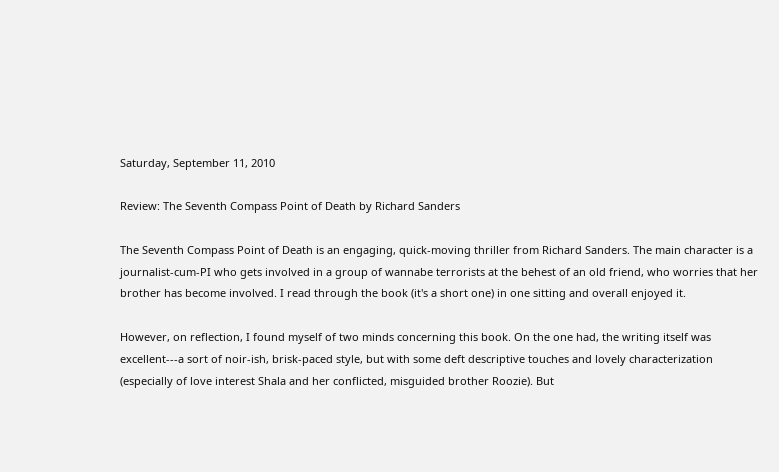Saturday, September 11, 2010

Review: The Seventh Compass Point of Death by Richard Sanders

The Seventh Compass Point of Death is an engaging, quick-moving thriller from Richard Sanders. The main character is a journalist-cum-PI who gets involved in a group of wannabe terrorists at the behest of an old friend, who worries that her brother has become involved. I read through the book (it's a short one) in one sitting and overall enjoyed it.

However, on reflection, I found myself of two minds concerning this book. On the one had, the writing itself was excellent---a sort of noir-ish, brisk-paced style, but with some deft descriptive touches and lovely characterization (especially of love interest Shala and her conflicted, misguided brother Roozie). But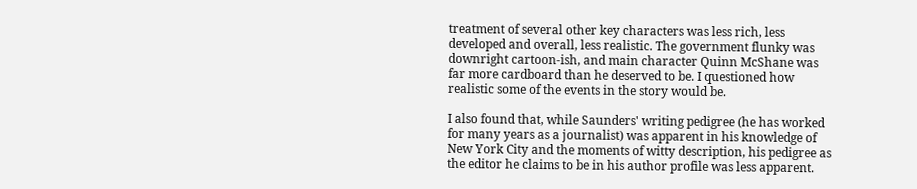treatment of several other key characters was less rich, less developed and overall, less realistic. The government flunky was downright cartoon-ish, and main character Quinn McShane was far more cardboard than he deserved to be. I questioned how realistic some of the events in the story would be.

I also found that, while Saunders' writing pedigree (he has worked for many years as a journalist) was apparent in his knowledge of New York City and the moments of witty description, his pedigree as the editor he claims to be in his author profile was less apparent.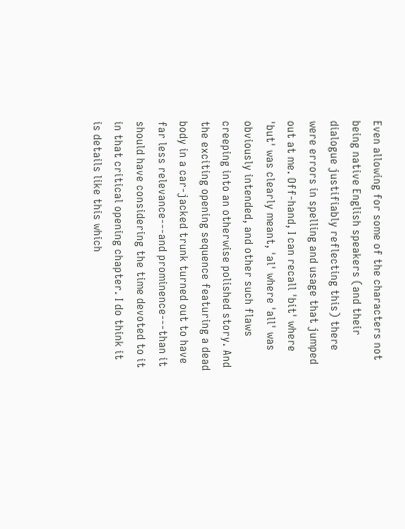Even allowing for some of the characters not being native English speakers (and their dialogue justifiably reflecting this) there were errors in spelling and usage that jumped out at me. Off-hand, I can recall 'bit' where 'but' was clearly meant, 'al' where 'all' was obviously intended, and other such flaws creeping into an otherwise polished story. And the exciting opening sequence featuring a dead body in a car-jacked trunk turned out to have far less relevance---and prominence---than it should have considering the time devoted to it in that critical opening chapter. I do think it is details like this which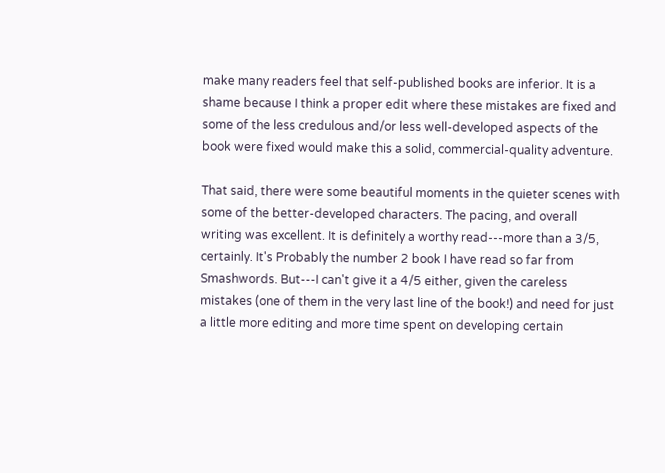make many readers feel that self-published books are inferior. It is a shame because I think a proper edit where these mistakes are fixed and some of the less credulous and/or less well-developed aspects of the book were fixed would make this a solid, commercial-quality adventure.

That said, there were some beautiful moments in the quieter scenes with some of the better-developed characters. The pacing, and overall writing was excellent. It is definitely a worthy read---more than a 3/5, certainly. It's Probably the number 2 book I have read so far from Smashwords. But---I can't give it a 4/5 either, given the careless mistakes (one of them in the very last line of the book!) and need for just a little more editing and more time spent on developing certain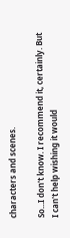characters and scenes.

So...I don't know. I recommend it, certainly. But I can't help wishing it would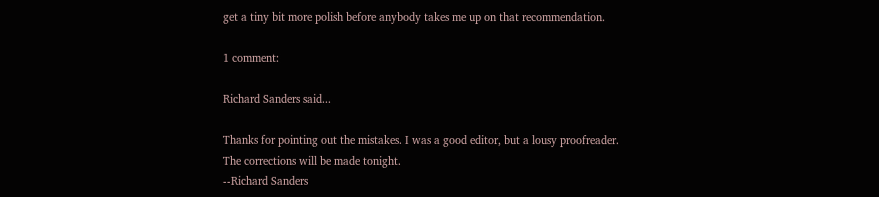get a tiny bit more polish before anybody takes me up on that recommendation.

1 comment:

Richard Sanders said...

Thanks for pointing out the mistakes. I was a good editor, but a lousy proofreader. The corrections will be made tonight.
--Richard Sanders